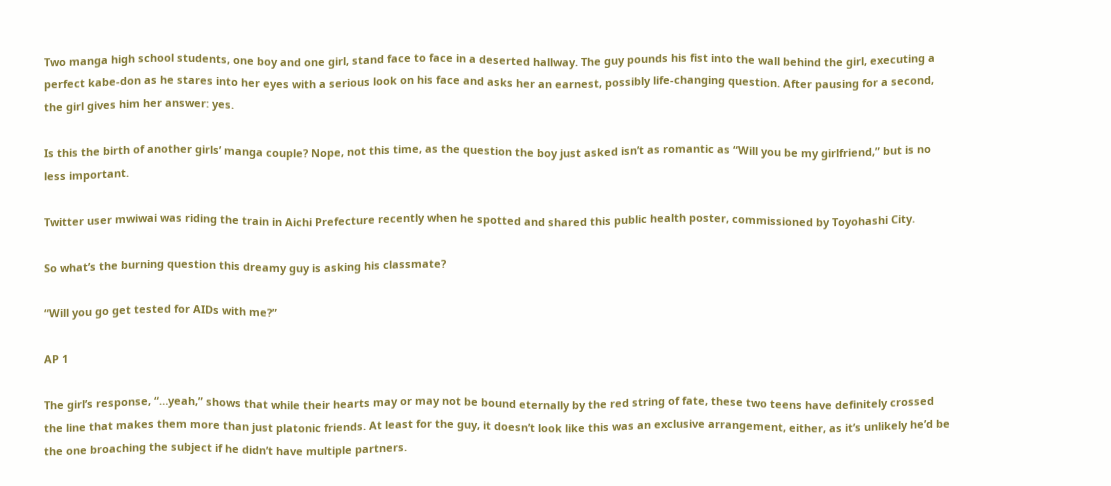Two manga high school students, one boy and one girl, stand face to face in a deserted hallway. The guy pounds his fist into the wall behind the girl, executing a perfect kabe-don as he stares into her eyes with a serious look on his face and asks her an earnest, possibly life-changing question. After pausing for a second, the girl gives him her answer: yes.

Is this the birth of another girls’ manga couple? Nope, not this time, as the question the boy just asked isn’t as romantic as “Will you be my girlfriend,” but is no less important.

Twitter user mwiwai was riding the train in Aichi Prefecture recently when he spotted and shared this public health poster, commissioned by Toyohashi City.

So what’s the burning question this dreamy guy is asking his classmate?

“Will you go get tested for AIDs with me?”

AP 1

The girl’s response, “…yeah,” shows that while their hearts may or may not be bound eternally by the red string of fate, these two teens have definitely crossed the line that makes them more than just platonic friends. At least for the guy, it doesn’t look like this was an exclusive arrangement, either, as it’s unlikely he’d be the one broaching the subject if he didn’t have multiple partners.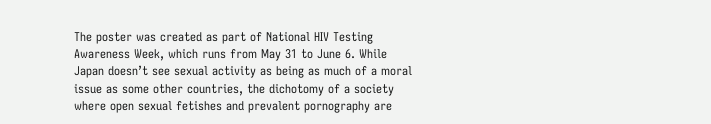The poster was created as part of National HIV Testing Awareness Week, which runs from May 31 to June 6. While Japan doesn’t see sexual activity as being as much of a moral issue as some other countries, the dichotomy of a society where open sexual fetishes and prevalent pornography are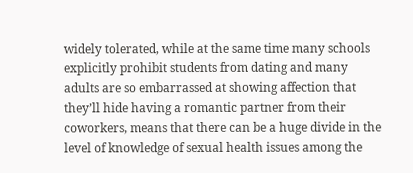widely tolerated, while at the same time many schools explicitly prohibit students from dating and many adults are so embarrassed at showing affection that they’ll hide having a romantic partner from their coworkers, means that there can be a huge divide in the level of knowledge of sexual health issues among the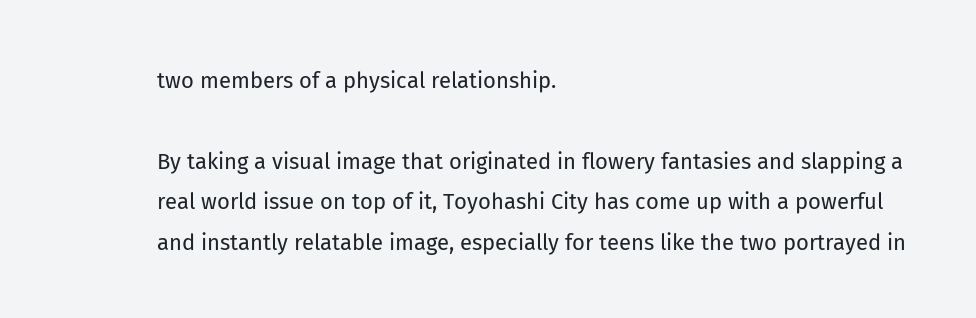two members of a physical relationship.

By taking a visual image that originated in flowery fantasies and slapping a real world issue on top of it, Toyohashi City has come up with a powerful and instantly relatable image, especially for teens like the two portrayed in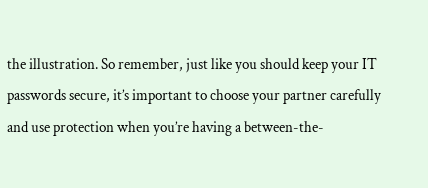the illustration. So remember, just like you should keep your IT passwords secure, it’s important to choose your partner carefully and use protection when you’re having a between-the-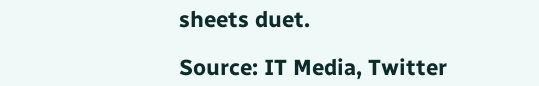sheets duet.

Source: IT Media, Twitter